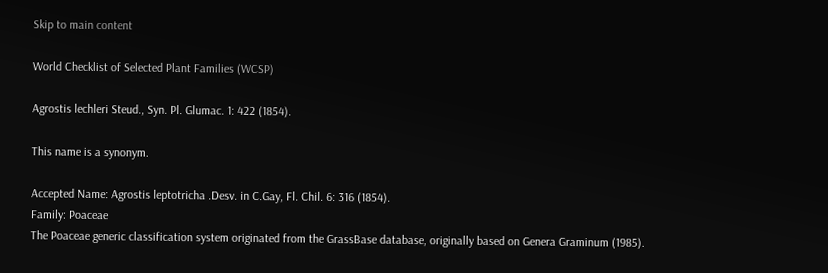Skip to main content

World Checklist of Selected Plant Families (WCSP)

Agrostis lechleri Steud., Syn. Pl. Glumac. 1: 422 (1854).

This name is a synonym.

Accepted Name: Agrostis leptotricha .Desv. in C.Gay, Fl. Chil. 6: 316 (1854).
Family: Poaceae
The Poaceae generic classification system originated from the GrassBase database, originally based on Genera Graminum (1985).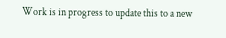Work is in progress to update this to a new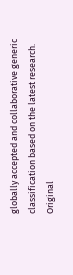globally accepted and collaborative generic classification based on the latest research.
Original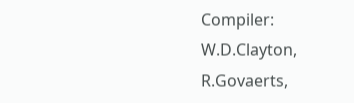Compiler: W.D.Clayton, R.Govaerts,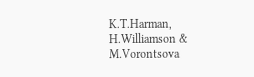K.T.Harman, H.Williamson & M.Vorontsova